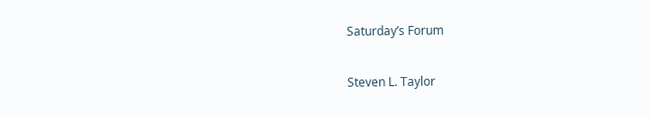Saturday’s Forum

Steven L. Taylor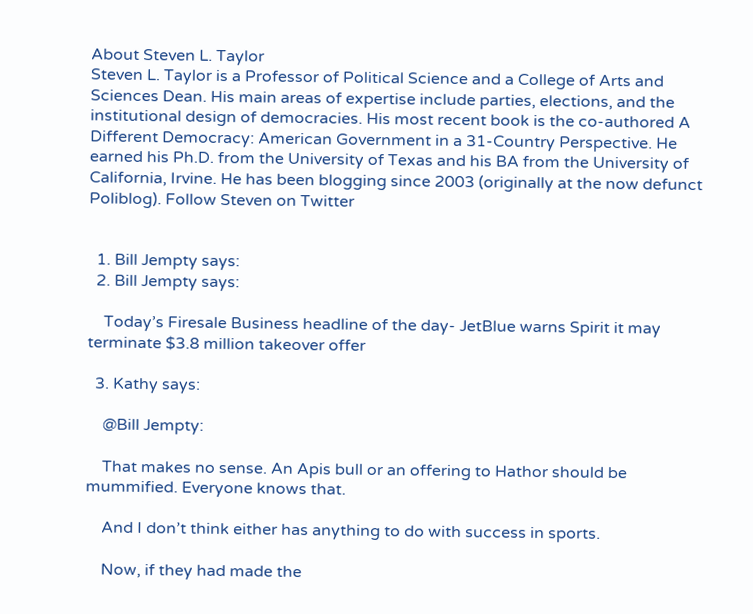About Steven L. Taylor
Steven L. Taylor is a Professor of Political Science and a College of Arts and Sciences Dean. His main areas of expertise include parties, elections, and the institutional design of democracies. His most recent book is the co-authored A Different Democracy: American Government in a 31-Country Perspective. He earned his Ph.D. from the University of Texas and his BA from the University of California, Irvine. He has been blogging since 2003 (originally at the now defunct Poliblog). Follow Steven on Twitter


  1. Bill Jempty says:
  2. Bill Jempty says:

    Today’s Firesale Business headline of the day- JetBlue warns Spirit it may terminate $3.8 million takeover offer

  3. Kathy says:

    @Bill Jempty:

    That makes no sense. An Apis bull or an offering to Hathor should be mummified. Everyone knows that.

    And I don’t think either has anything to do with success in sports.

    Now, if they had made the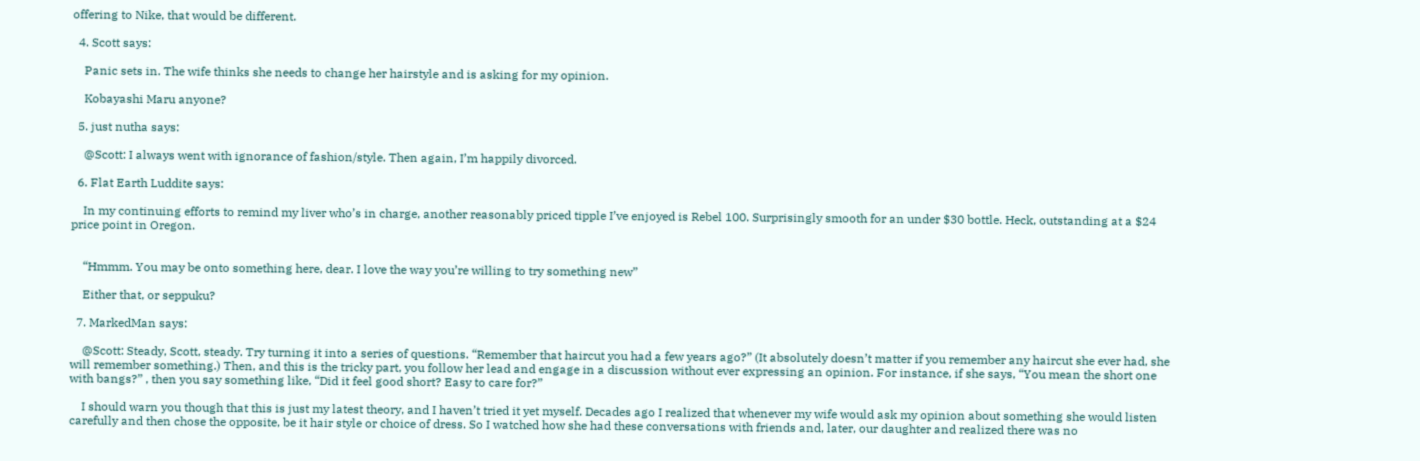offering to Nike, that would be different.

  4. Scott says:

    Panic sets in. The wife thinks she needs to change her hairstyle and is asking for my opinion.

    Kobayashi Maru anyone?

  5. just nutha says:

    @Scott: I always went with ignorance of fashion/style. Then again, I’m happily divorced.

  6. Flat Earth Luddite says:

    In my continuing efforts to remind my liver who’s in charge, another reasonably priced tipple I’ve enjoyed is Rebel 100. Surprisingly smooth for an under $30 bottle. Heck, outstanding at a $24 price point in Oregon.


    “Hmmm. You may be onto something here, dear. I love the way you’re willing to try something new”

    Either that, or seppuku?

  7. MarkedMan says:

    @Scott: Steady, Scott, steady. Try turning it into a series of questions. “Remember that haircut you had a few years ago?” (It absolutely doesn’t matter if you remember any haircut she ever had, she will remember something.) Then, and this is the tricky part, you follow her lead and engage in a discussion without ever expressing an opinion. For instance, if she says, “You mean the short one with bangs?” , then you say something like, “Did it feel good short? Easy to care for?”

    I should warn you though that this is just my latest theory, and I haven’t tried it yet myself. Decades ago I realized that whenever my wife would ask my opinion about something she would listen carefully and then chose the opposite, be it hair style or choice of dress. So I watched how she had these conversations with friends and, later, our daughter and realized there was no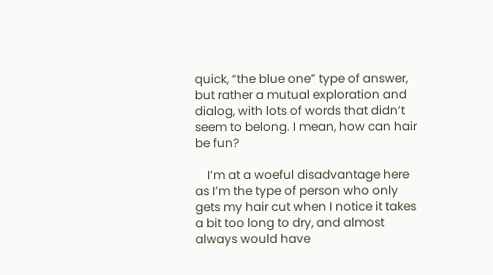quick, “the blue one” type of answer, but rather a mutual exploration and dialog, with lots of words that didn’t seem to belong. I mean, how can hair be fun?

    I’m at a woeful disadvantage here as I’m the type of person who only gets my hair cut when I notice it takes a bit too long to dry, and almost always would have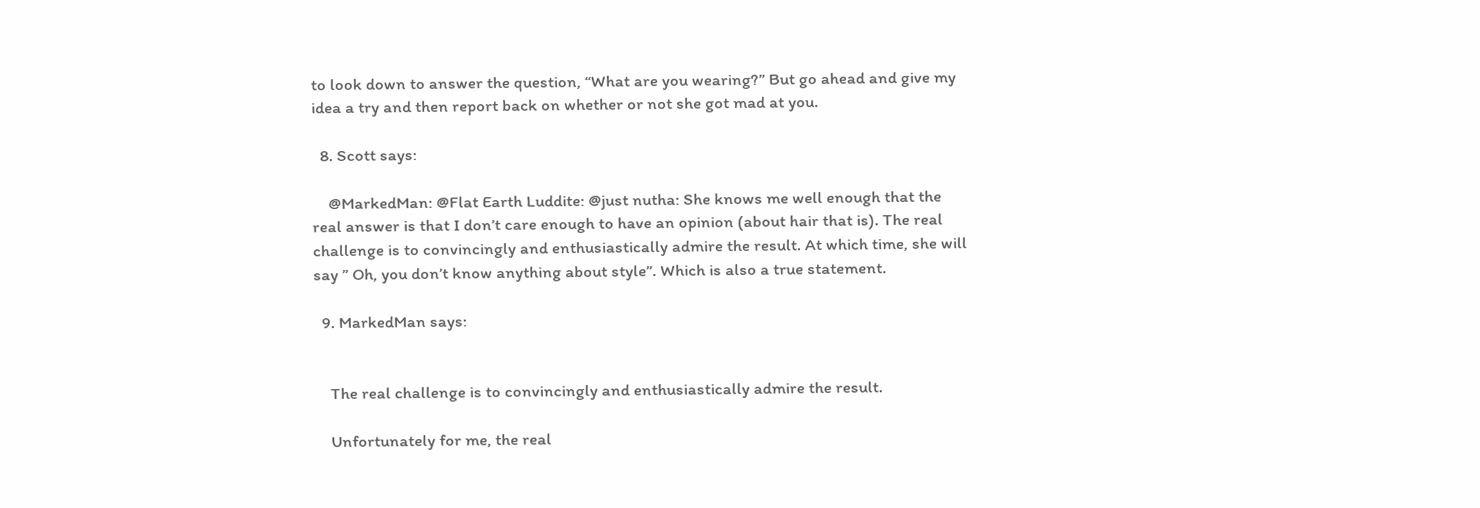to look down to answer the question, “What are you wearing?” But go ahead and give my idea a try and then report back on whether or not she got mad at you.

  8. Scott says:

    @MarkedMan: @Flat Earth Luddite: @just nutha: She knows me well enough that the real answer is that I don’t care enough to have an opinion (about hair that is). The real challenge is to convincingly and enthusiastically admire the result. At which time, she will say ” Oh, you don’t know anything about style”. Which is also a true statement.

  9. MarkedMan says:


    The real challenge is to convincingly and enthusiastically admire the result.

    Unfortunately for me, the real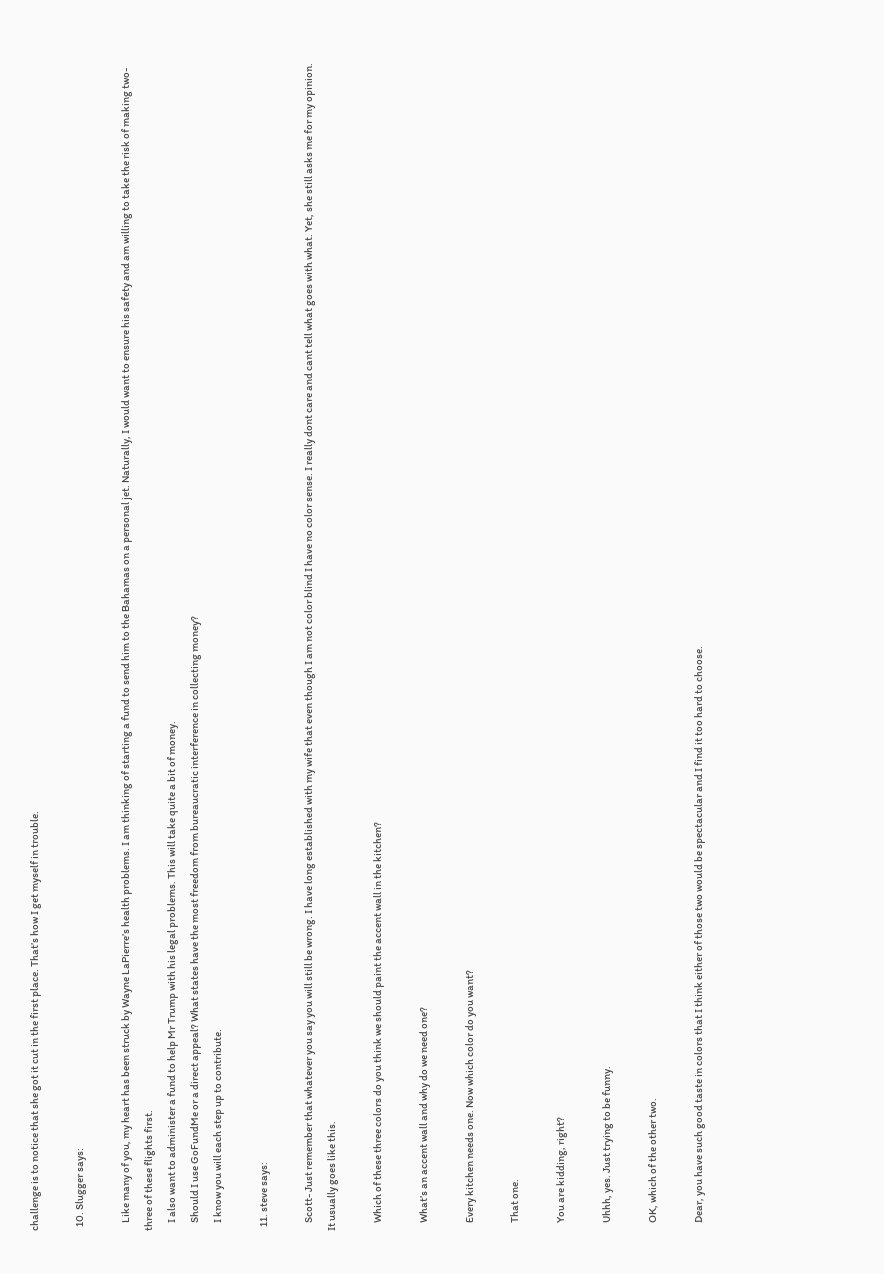challenge is to notice that she got it cut in the first place. That’s how I get myself in trouble.

  10. Slugger says:

    Like many of you, my heart has been struck by Wayne LaPierre’s health problems. I am thinking of starting a fund to send him to the Bahamas on a personal jet. Naturally, I would want to ensure his safety and am willing to take the risk of making two-three of these flights first.
    I also want to administer a fund to help Mr Trump with his legal problems. This will take quite a bit of money.
    Should I use GoFundMe or a direct appeal? What states have the most freedom from bureaucratic interference in collecting money?
    I know you will each step up to contribute.

  11. steve says:

    Scott- Just remember that whatever you say you will still be wrong. I have long established with my wife that even though I am not color blind I have no color sense. I really dont care and cant tell what goes with what. Yet, she still asks me for my opinion. It usually goes like this.

    Which of these three colors do you think we should paint the accent wall in the kitchen?

    What’s an accent wall and why do we need one?

    Every kitchen needs one. Now which color do you want?

    That one.

    You are kidding, right?

    Uhhh, yes. Just trying to be funny.

    OK, which of the other two.

    Dear, you have such good taste in colors that I think either of those two would be spectacular and I find it too hard to choose.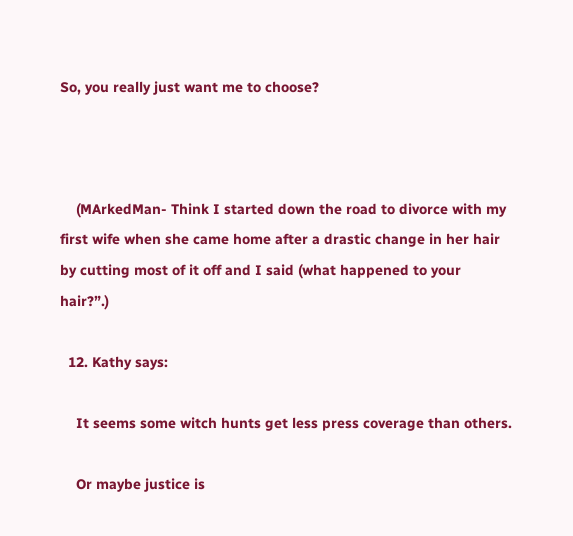So, you really just want me to choose?



    (MArkedMan- Think I started down the road to divorce with my first wife when she came home after a drastic change in her hair by cutting most of it off and I said (what happened to your hair?”.)

  12. Kathy says:

    It seems some witch hunts get less press coverage than others.

    Or maybe justice is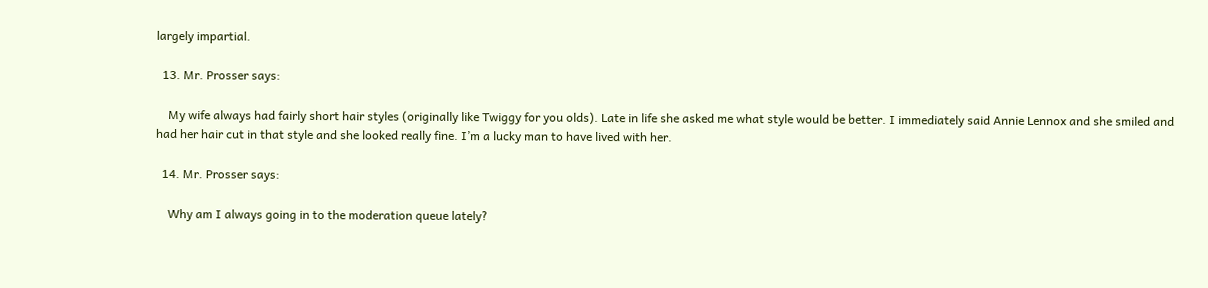largely impartial.

  13. Mr. Prosser says:

    My wife always had fairly short hair styles (originally like Twiggy for you olds). Late in life she asked me what style would be better. I immediately said Annie Lennox and she smiled and had her hair cut in that style and she looked really fine. I’m a lucky man to have lived with her.

  14. Mr. Prosser says:

    Why am I always going in to the moderation queue lately?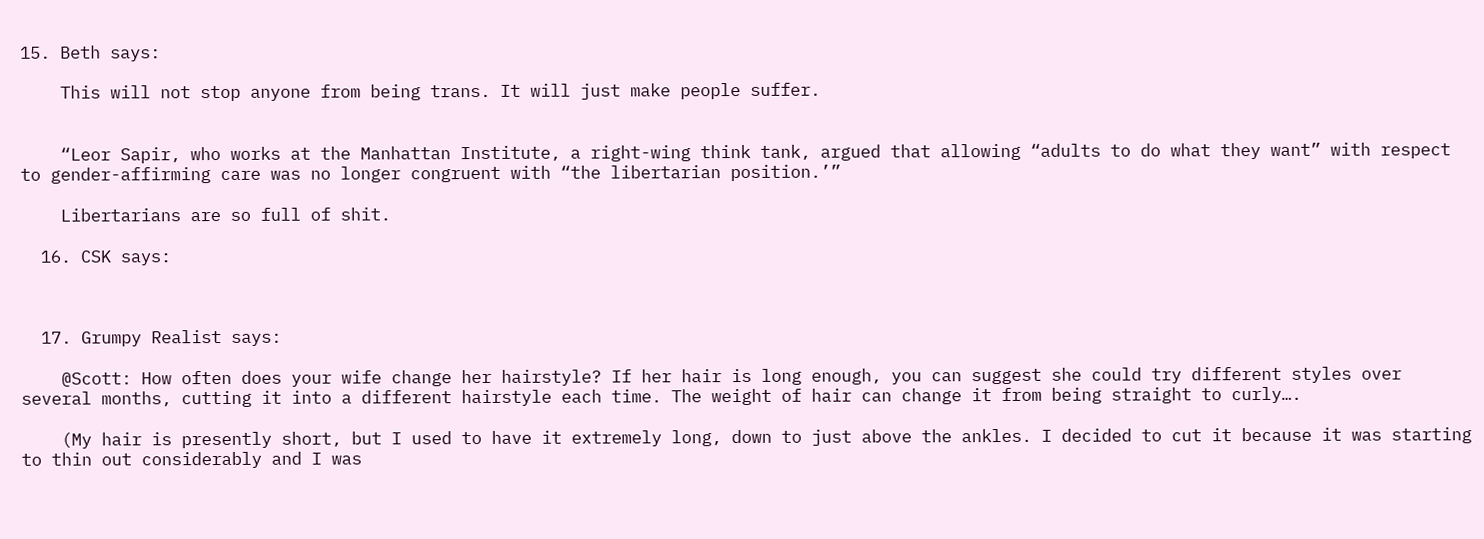15. Beth says:

    This will not stop anyone from being trans. It will just make people suffer.


    “Leor Sapir, who works at the Manhattan Institute, a right-wing think tank, argued that allowing “adults to do what they want” with respect to gender-affirming care was no longer congruent with “the libertarian position.’”

    Libertarians are so full of shit.

  16. CSK says:



  17. Grumpy Realist says:

    @Scott: How often does your wife change her hairstyle? If her hair is long enough, you can suggest she could try different styles over several months, cutting it into a different hairstyle each time. The weight of hair can change it from being straight to curly….

    (My hair is presently short, but I used to have it extremely long, down to just above the ankles. I decided to cut it because it was starting to thin out considerably and I was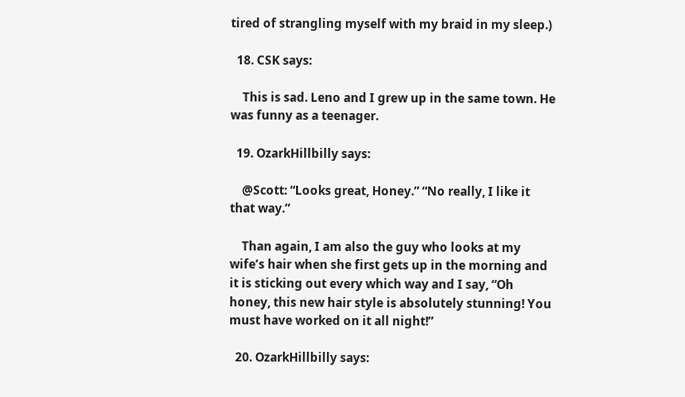tired of strangling myself with my braid in my sleep.)

  18. CSK says:

    This is sad. Leno and I grew up in the same town. He was funny as a teenager.

  19. OzarkHillbilly says:

    @Scott: “Looks great, Honey.” “No really, I like it that way.”

    Than again, I am also the guy who looks at my wife’s hair when she first gets up in the morning and it is sticking out every which way and I say, “Oh honey, this new hair style is absolutely stunning! You must have worked on it all night!”

  20. OzarkHillbilly says: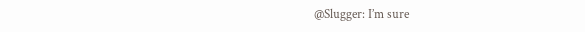@Slugger: I’m sure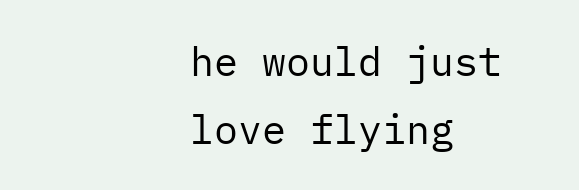he would just love flying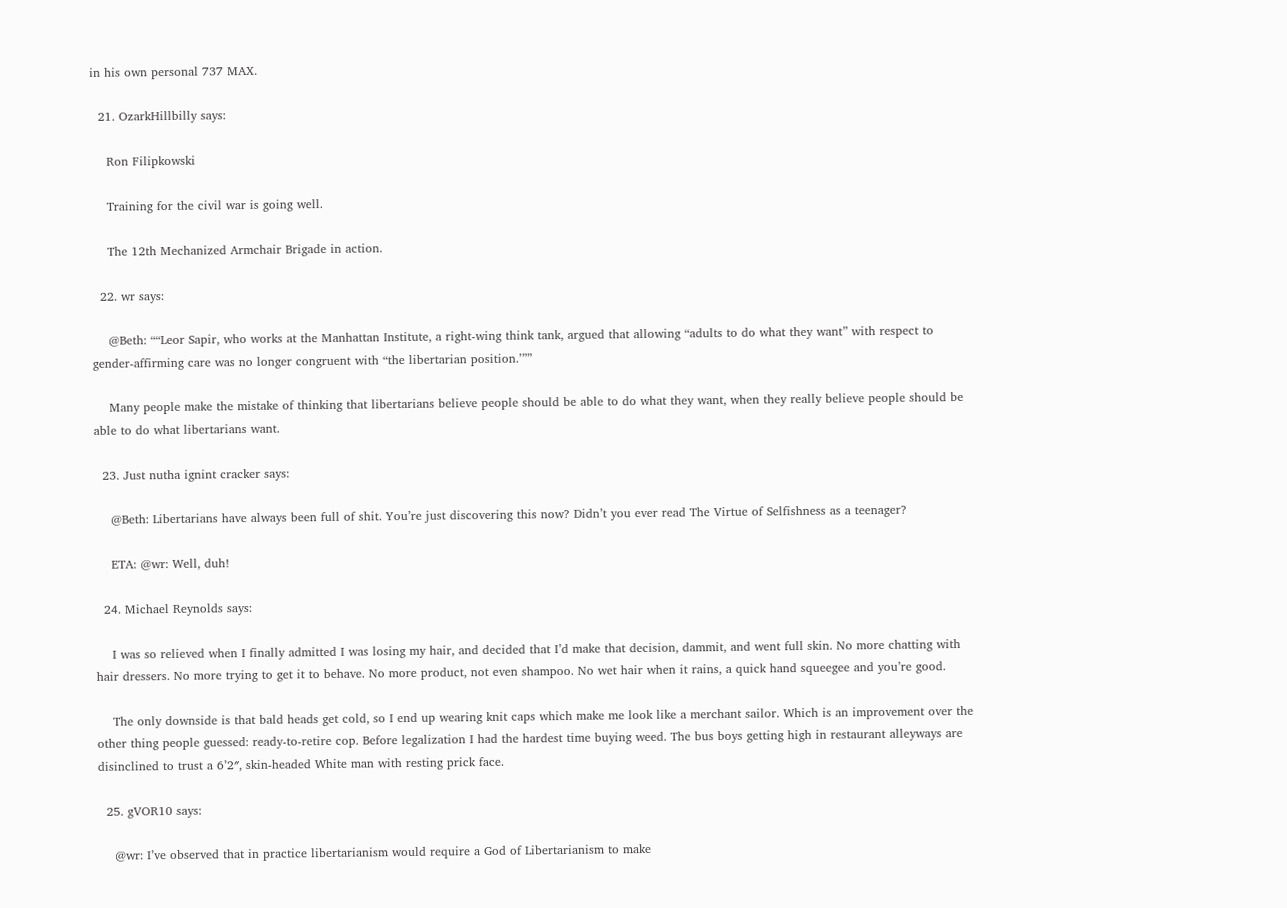in his own personal 737 MAX.

  21. OzarkHillbilly says:

    Ron Filipkowski

    Training for the civil war is going well.

    The 12th Mechanized Armchair Brigade in action.

  22. wr says:

    @Beth: ““Leor Sapir, who works at the Manhattan Institute, a right-wing think tank, argued that allowing “adults to do what they want” with respect to gender-affirming care was no longer congruent with “the libertarian position.’””

    Many people make the mistake of thinking that libertarians believe people should be able to do what they want, when they really believe people should be able to do what libertarians want.

  23. Just nutha ignint cracker says:

    @Beth: Libertarians have always been full of shit. You’re just discovering this now? Didn’t you ever read The Virtue of Selfishness as a teenager?

    ETA: @wr: Well, duh!

  24. Michael Reynolds says:

    I was so relieved when I finally admitted I was losing my hair, and decided that I’d make that decision, dammit, and went full skin. No more chatting with hair dressers. No more trying to get it to behave. No more product, not even shampoo. No wet hair when it rains, a quick hand squeegee and you’re good.

    The only downside is that bald heads get cold, so I end up wearing knit caps which make me look like a merchant sailor. Which is an improvement over the other thing people guessed: ready-to-retire cop. Before legalization I had the hardest time buying weed. The bus boys getting high in restaurant alleyways are disinclined to trust a 6’2″, skin-headed White man with resting prick face.

  25. gVOR10 says:

    @wr: I’ve observed that in practice libertarianism would require a God of Libertarianism to make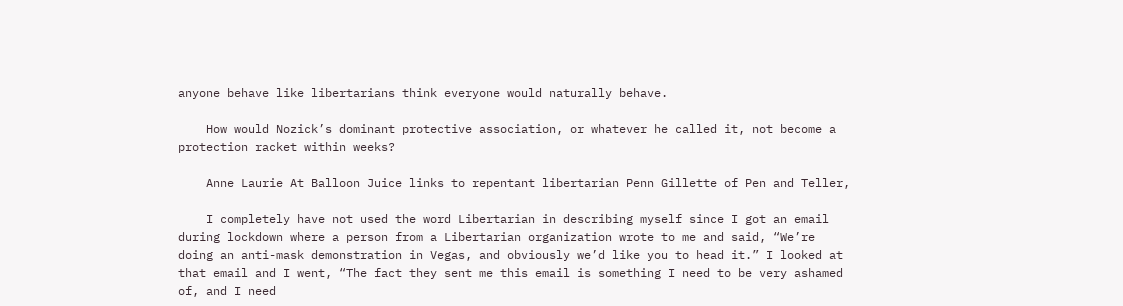anyone behave like libertarians think everyone would naturally behave.

    How would Nozick’s dominant protective association, or whatever he called it, not become a protection racket within weeks?

    Anne Laurie At Balloon Juice links to repentant libertarian Penn Gillette of Pen and Teller,

    I completely have not used the word Libertarian in describing myself since I got an email during lockdown where a person from a Libertarian organization wrote to me and said, “We’re doing an anti-mask demonstration in Vegas, and obviously we’d like you to head it.” I looked at that email and I went, “The fact they sent me this email is something I need to be very ashamed of, and I need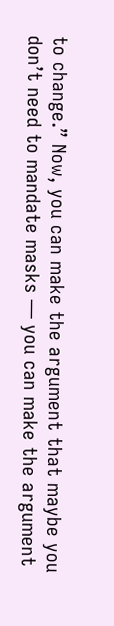to change.” Now, you can make the argument that maybe you don’t need to mandate masks — you can make the argument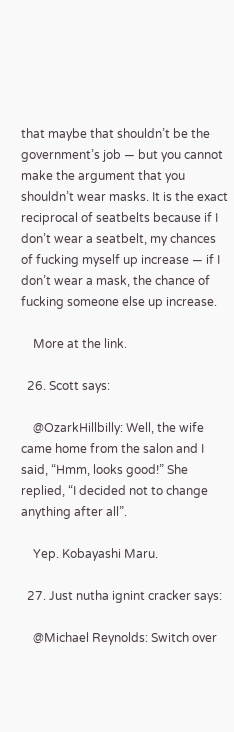that maybe that shouldn’t be the government’s job — but you cannot make the argument that you shouldn’t wear masks. It is the exact reciprocal of seatbelts because if I don’t wear a seatbelt, my chances of fucking myself up increase — if I don’t wear a mask, the chance of fucking someone else up increase.

    More at the link.

  26. Scott says:

    @OzarkHillbilly: Well, the wife came home from the salon and I said, “Hmm, looks good!” She replied, “I decided not to change anything after all”.

    Yep. Kobayashi Maru.

  27. Just nutha ignint cracker says:

    @Michael Reynolds: Switch over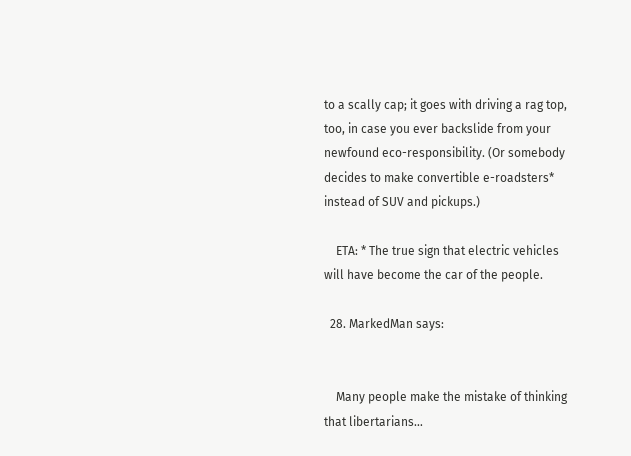to a scally cap; it goes with driving a rag top, too, in case you ever backslide from your newfound eco-responsibility. (Or somebody decides to make convertible e-roadsters* instead of SUV and pickups.)

    ETA: * The true sign that electric vehicles will have become the car of the people.

  28. MarkedMan says:


    Many people make the mistake of thinking that libertarians…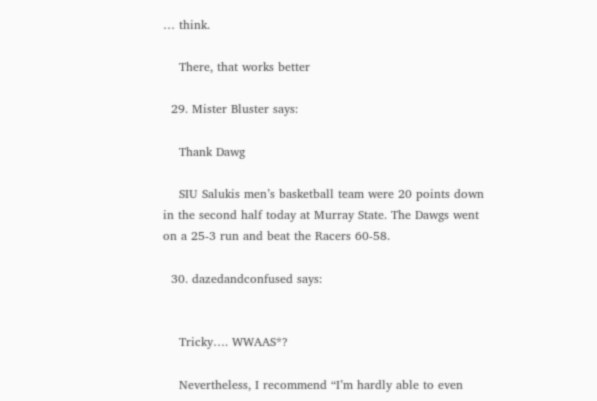… think.

    There, that works better

  29. Mister Bluster says:

    Thank Dawg

    SIU Salukis men’s basketball team were 20 points down in the second half today at Murray State. The Dawgs went on a 25-3 run and beat the Racers 60-58.

  30. dazedandconfused says:


    Tricky…. WWAAS*?

    Nevertheless, I recommend “I’m hardly able to even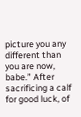picture you any different than you are now, babe.” After sacrificing a calf for good luck, of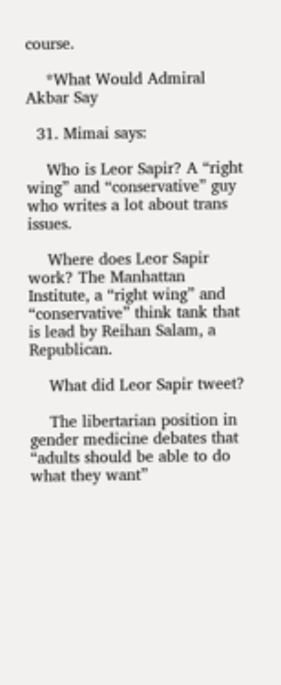course.

    *What Would Admiral Akbar Say

  31. Mimai says:

    Who is Leor Sapir? A “right wing” and “conservative” guy who writes a lot about trans issues.

    Where does Leor Sapir work? The Manhattan Institute, a “right wing” and “conservative” think tank that is lead by Reihan Salam, a Republican.

    What did Leor Sapir tweet?

    The libertarian position in gender medicine debates that “adults should be able to do what they want”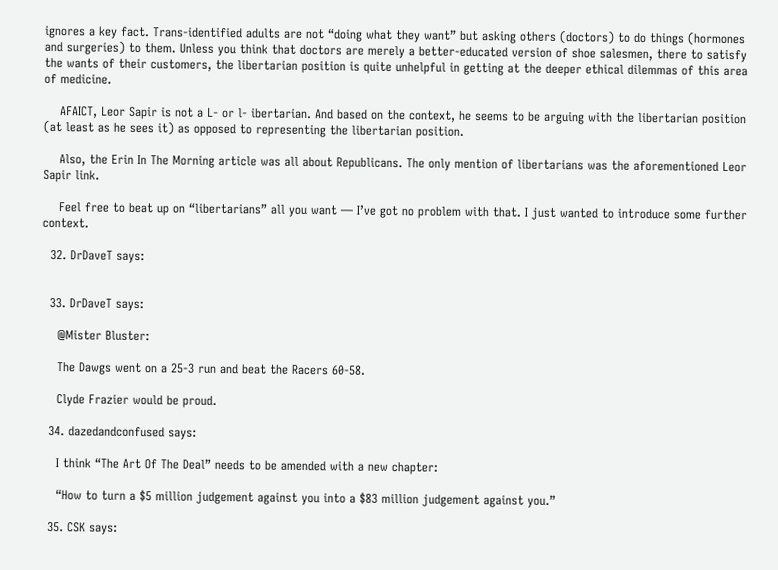ignores a key fact. Trans-identified adults are not “doing what they want” but asking others (doctors) to do things (hormones and surgeries) to them. Unless you think that doctors are merely a better-educated version of shoe salesmen, there to satisfy the wants of their customers, the libertarian position is quite unhelpful in getting at the deeper ethical dilemmas of this area of medicine.

    AFAICT, Leor Sapir is not a L- or l- ibertarian. And based on the context, he seems to be arguing with the libertarian position (at least as he sees it) as opposed to representing the libertarian position.

    Also, the Erin In The Morning article was all about Republicans. The only mention of libertarians was the aforementioned Leor Sapir link.

    Feel free to beat up on “libertarians” all you want — I’ve got no problem with that. I just wanted to introduce some further context.

  32. DrDaveT says:


  33. DrDaveT says:

    @Mister Bluster:

    The Dawgs went on a 25-3 run and beat the Racers 60-58.

    Clyde Frazier would be proud.

  34. dazedandconfused says:

    I think “The Art Of The Deal” needs to be amended with a new chapter:

    “How to turn a $5 million judgement against you into a $83 million judgement against you.”

  35. CSK says: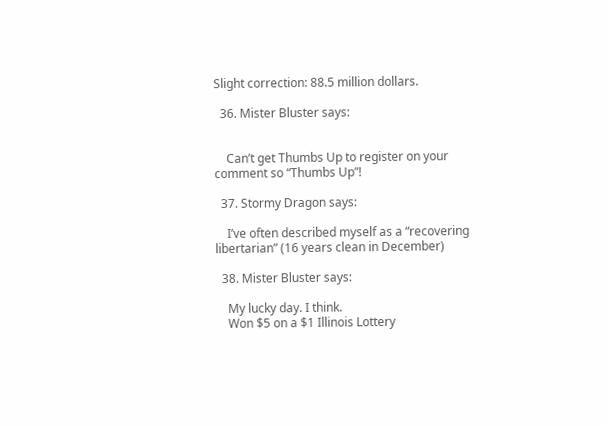Slight correction: 88.5 million dollars.

  36. Mister Bluster says:


    Can’t get Thumbs Up to register on your comment so “Thumbs Up”!

  37. Stormy Dragon says:

    I’ve often described myself as a “recovering libertarian” (16 years clean in December)

  38. Mister Bluster says:

    My lucky day. I think.
    Won $5 on a $1 Illinois Lottery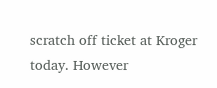scratch off ticket at Kroger today. However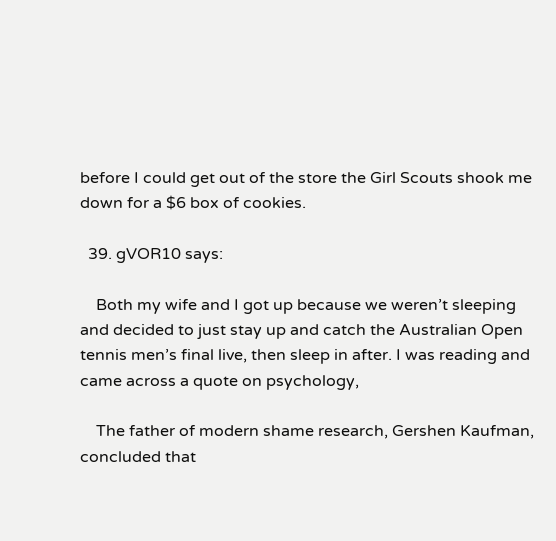before I could get out of the store the Girl Scouts shook me down for a $6 box of cookies.

  39. gVOR10 says:

    Both my wife and I got up because we weren’t sleeping and decided to just stay up and catch the Australian Open tennis men’s final live, then sleep in after. I was reading and came across a quote on psychology,

    The father of modern shame research, Gershen Kaufman, concluded that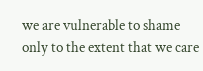we are vulnerable to shame only to the extent that we care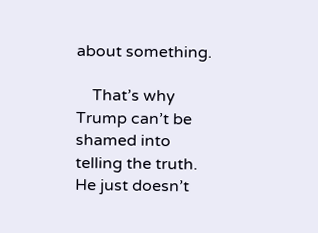about something.

    That’s why Trump can’t be shamed into telling the truth. He just doesn’t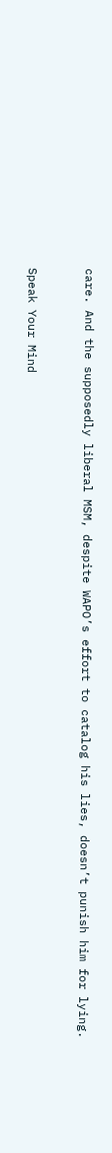care. And the supposedly liberal MSM, despite WAPO’s effort to catalog his lies, doesn’t punish him for lying.


Speak Your Mind